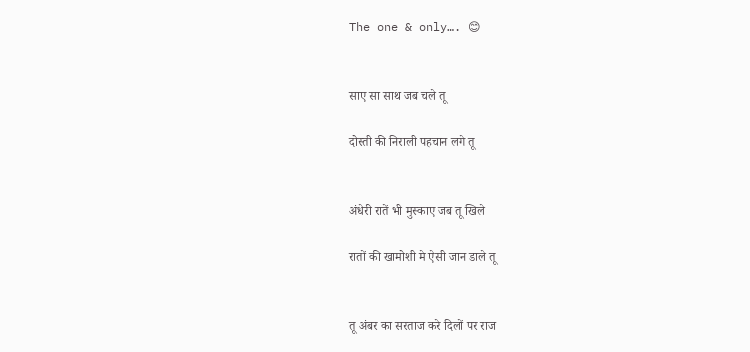The one & only…. 😊


साए सा साथ जब चले तू

दोस्ती की निराली पहचान लगे तू


अंधेरी रातें भी मुस्काए जब तू खिले

रातों की खामोशी मे ऐसी जान डाले तू


तू अंबर का सरताज करे दिलों पर राज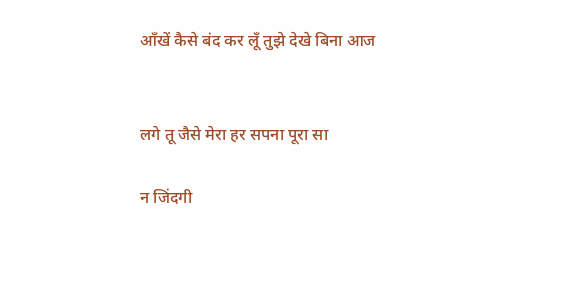आँखें कैसे बंद कर लूँ तुझे देखे बिना आज


लगे तू जैसे मेरा हर सपना पूरा सा

न जिंदगी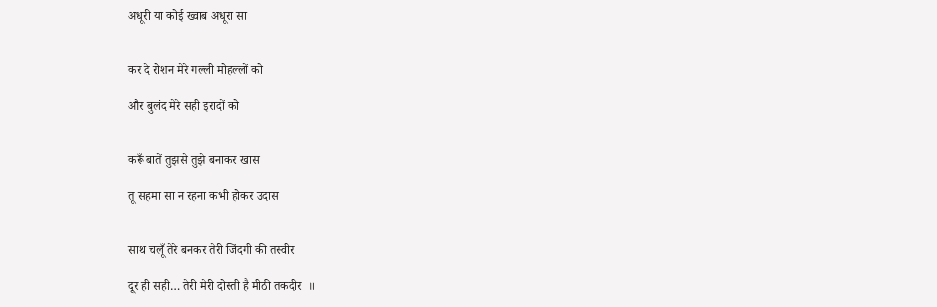अधूरी या कोई ख्वाब अधूरा सा


कर दे रोशन मेरे गल्ली मोहल्लों को

और बुलंद मेरे सही इरादों को


करूँ बातें तुझसे तुझे बनाकर खास

तू सहमा सा न रहना कभी होकर उदास


साथ चलूँ तेरे बनकर तेरी जिंदगी की तस्वीर

दूर ही सही… तेरी मेरी दोस्ती है मीठी तकदीर  ॥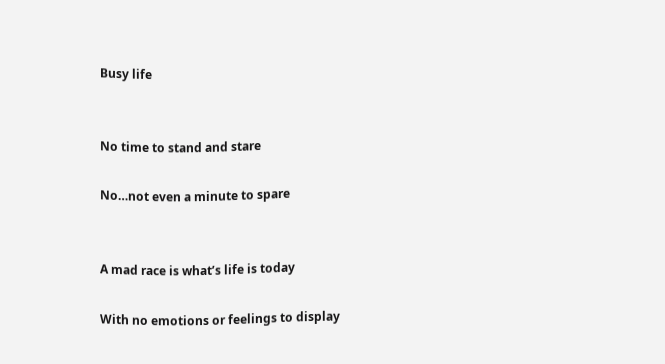Busy life


No time to stand and stare

No…not even a minute to spare


A mad race is what’s life is today

With no emotions or feelings to display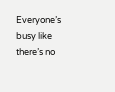Everyone’s busy like there’s no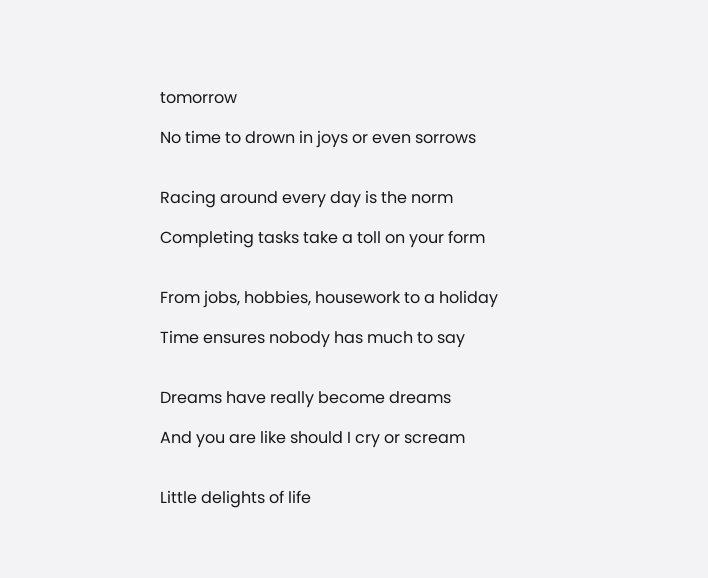tomorrow

No time to drown in joys or even sorrows


Racing around every day is the norm

Completing tasks take a toll on your form


From jobs, hobbies, housework to a holiday

Time ensures nobody has much to say


Dreams have really become dreams

And you are like should I cry or scream


Little delights of life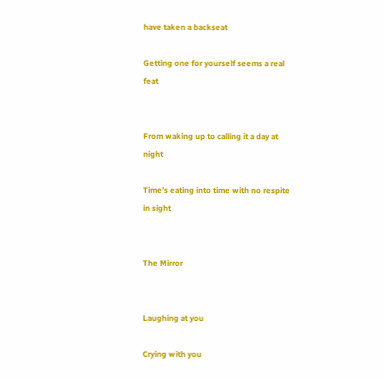have taken a backseat

Getting one for yourself seems a real feat


From waking up to calling it a day at night

Time’s eating into time with no respite in sight


The Mirror


Laughing at you

Crying with you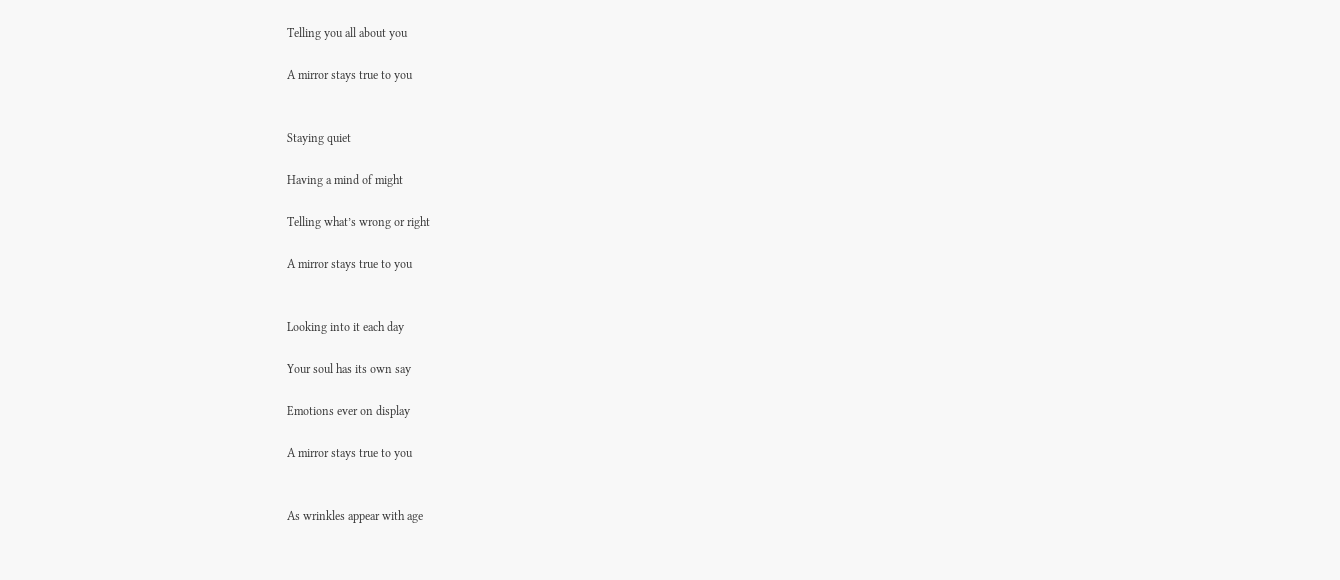Telling you all about you

A mirror stays true to you


Staying quiet

Having a mind of might

Telling what’s wrong or right

A mirror stays true to you


Looking into it each day

Your soul has its own say

Emotions ever on display

A mirror stays true to you


As wrinkles appear with age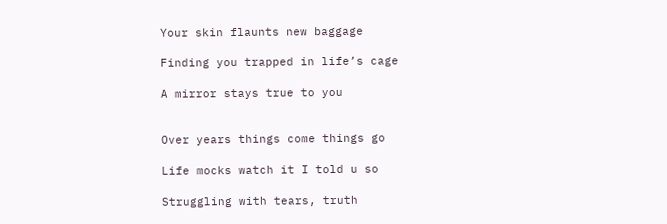Your skin flaunts new baggage

Finding you trapped in life’s cage

A mirror stays true to you


Over years things come things go

Life mocks watch it I told u so

Struggling with tears, truth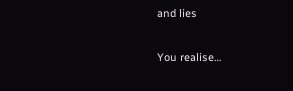and lies

You realise…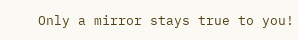Only a mirror stays true to you!